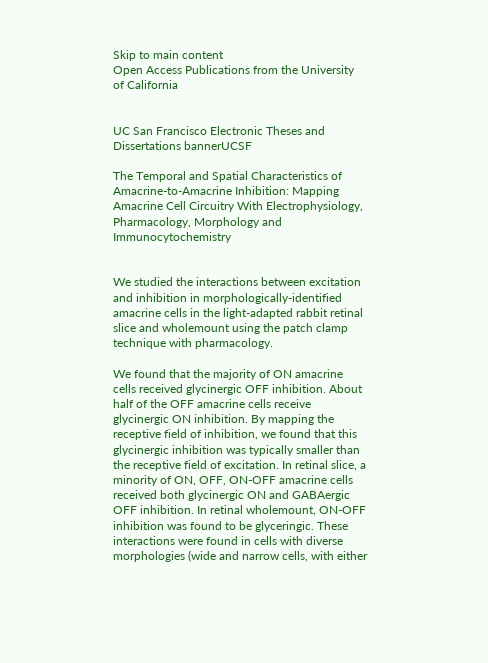Skip to main content
Open Access Publications from the University of California


UC San Francisco Electronic Theses and Dissertations bannerUCSF

The Temporal and Spatial Characteristics of Amacrine-to-Amacrine Inhibition: Mapping Amacrine Cell Circuitry With Electrophysiology, Pharmacology, Morphology and Immunocytochemistry


We studied the interactions between excitation and inhibition in morphologically-identified amacrine cells in the light-adapted rabbit retinal slice and wholemount using the patch clamp technique with pharmacology.

We found that the majority of ON amacrine cells received glycinergic OFF inhibition. About half of the OFF amacrine cells receive glycinergic ON inhibition. By mapping the receptive field of inhibition, we found that this glycinergic inhibition was typically smaller than the receptive field of excitation. In retinal slice, a minority of ON, OFF, ON-OFF amacrine cells received both glycinergic ON and GABAergic OFF inhibition. In retinal wholemount, ON-OFF inhibition was found to be glyceringic. These interactions were found in cells with diverse morphologies (wide and narrow cells, with either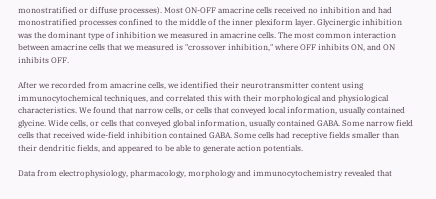monostratified or diffuse processes). Most ON-OFF amacrine cells received no inhibition and had monostratified processes confined to the middle of the inner plexiform layer. Glycinergic inhibition was the dominant type of inhibition we measured in amacrine cells. The most common interaction between amacrine cells that we measured is "crossover inhibition," where OFF inhibits ON, and ON inhibits OFF.

After we recorded from amacrine cells, we identified their neurotransmitter content using immunocytochemical techniques, and correlated this with their morphological and physiological characteristics. We found that narrow cells, or cells that conveyed local information, usually contained glycine. Wide cells, or cells that conveyed global information, usually contained GABA. Some narrow field cells that received wide-field inhibition contained GABA. Some cells had receptive fields smaller than their dendritic fields, and appeared to be able to generate action potentials.

Data from electrophysiology, pharmacology, morphology and immunocytochemistry revealed that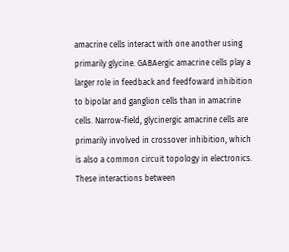amacrine cells interact with one another using primarily glycine. GABAergic amacrine cells play a larger role in feedback and feedfoward inhibition to bipolar and ganglion cells than in amacrine cells. Narrow-field, glycinergic amacrine cells are primarily involved in crossover inhibition, which is also a common circuit topology in electronics. These interactions between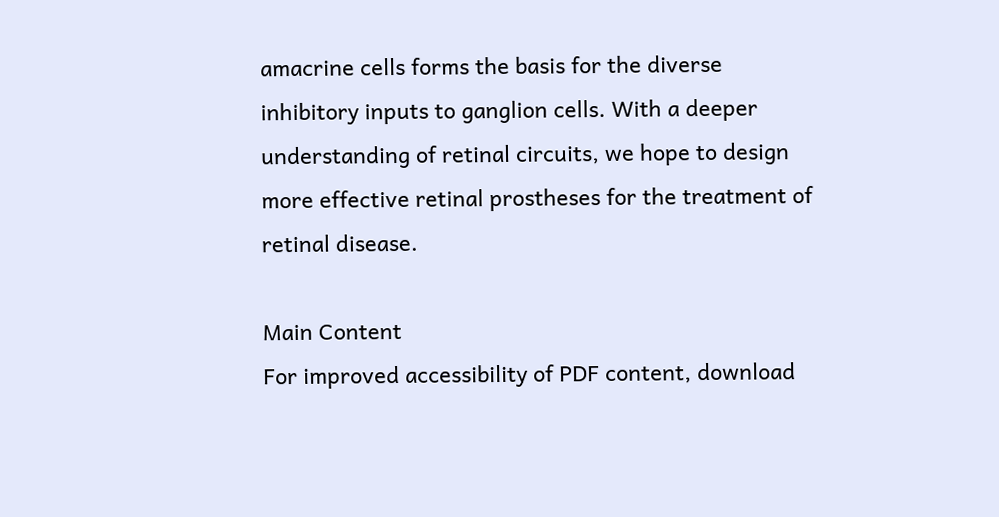amacrine cells forms the basis for the diverse inhibitory inputs to ganglion cells. With a deeper understanding of retinal circuits, we hope to design more effective retinal prostheses for the treatment of retinal disease.

Main Content
For improved accessibility of PDF content, download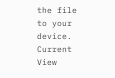the file to your device.
Current View